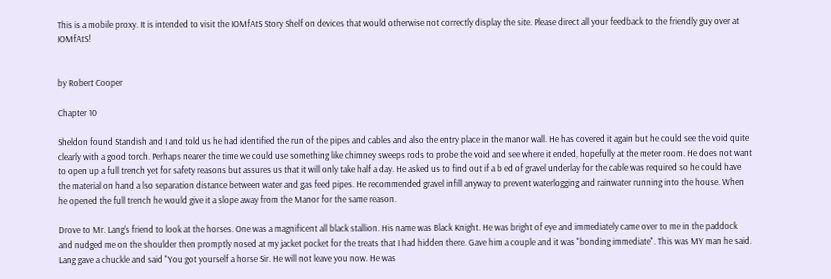This is a mobile proxy. It is intended to visit the IOMfAtS Story Shelf on devices that would otherwise not correctly display the site. Please direct all your feedback to the friendly guy over at IOMfAtS!


by Robert Cooper

Chapter 10

Sheldon found Standish and I and told us he had identified the run of the pipes and cables and also the entry place in the manor wall. He has covered it again but he could see the void quite clearly with a good torch. Perhaps nearer the time we could use something like chimney sweeps rods to probe the void and see where it ended, hopefully at the meter room. He does not want to open up a full trench yet for safety reasons but assures us that it will only take half a day. He asked us to find out if a b ed of gravel underlay for the cable was required so he could have the material on hand a lso separation distance between water and gas feed pipes. He recommended gravel infill anyway to prevent waterlogging and rainwater running into the house. When he opened the full trench he would give it a slope away from the Manor for the same reason.

Drove to Mr. Lang's friend to look at the horses. One was a magnificent all black stallion. His name was Black Knight. He was bright of eye and immediately came over to me in the paddock and nudged me on the shoulder then promptly nosed at my jacket pocket for the treats that I had hidden there. Gave him a couple and it was "bonding immediate". This was MY man he said. Lang gave a chuckle and said "You got yourself a horse Sir. He will not leave you now. He was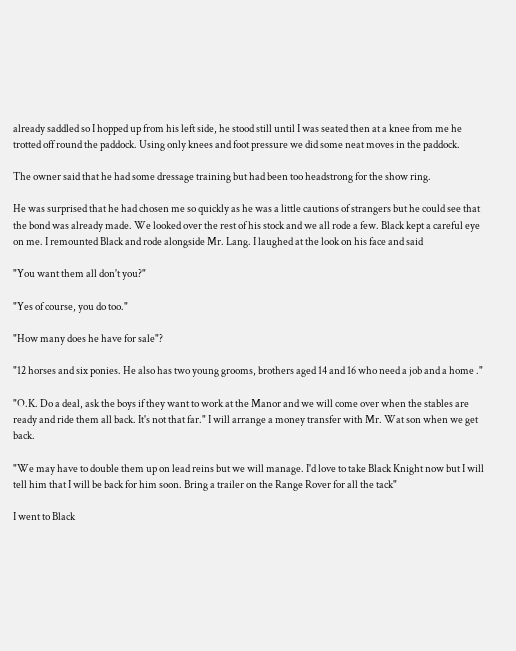already saddled so I hopped up from his left side, he stood still until I was seated then at a knee from me he trotted off round the paddock. Using only knees and foot pressure we did some neat moves in the paddock.

The owner said that he had some dressage training but had been too headstrong for the show ring.

He was surprised that he had chosen me so quickly as he was a little cautions of strangers but he could see that the bond was already made. We looked over the rest of his stock and we all rode a few. Black kept a careful eye on me. I remounted Black and rode alongside Mr. Lang. I laughed at the look on his face and said

"You want them all don't you?"

"Yes of course, you do too."

"How many does he have for sale"?

"12 horses and six ponies. He also has two young grooms, brothers aged 14 and 16 who need a job and a home ."

"O.K. Do a deal, ask the boys if they want to work at the Manor and we will come over when the stables are ready and ride them all back. It's not that far." I will arrange a money transfer with Mr. Wat son when we get back.

"We may have to double them up on lead reins but we will manage. I'd love to take Black Knight now but I will tell him that I will be back for him soon. Bring a trailer on the Range Rover for all the tack"

I went to Black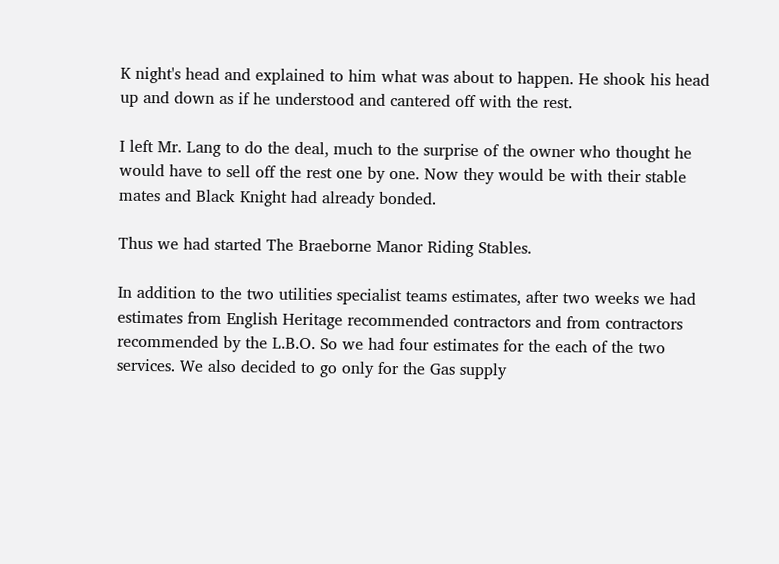K night's head and explained to him what was about to happen. He shook his head up and down as if he understood and cantered off with the rest.

I left Mr. Lang to do the deal, much to the surprise of the owner who thought he would have to sell off the rest one by one. Now they would be with their stable mates and Black Knight had already bonded.

Thus we had started The Braeborne Manor Riding Stables.

In addition to the two utilities specialist teams estimates, after two weeks we had estimates from English Heritage recommended contractors and from contractors recommended by the L.B.O. So we had four estimates for the each of the two services. We also decided to go only for the Gas supply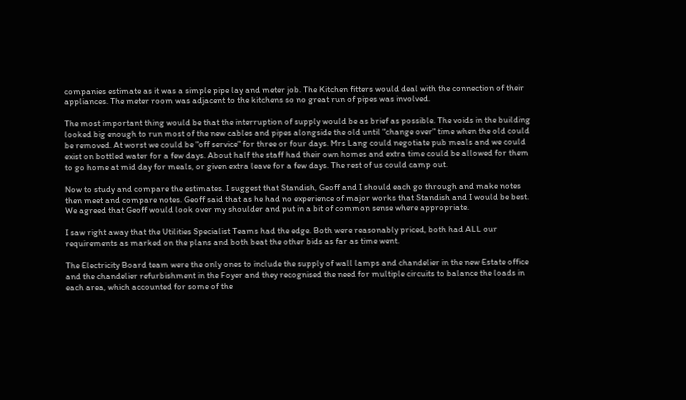companies estimate as it was a simple pipe lay and meter job. The Kitchen fitters would deal with the connection of their appliances. The meter room was adjacent to the kitchens so no great run of pipes was involved.

The most important thing would be that the interruption of supply would be as brief as possible. The voids in the building looked big enough to run most of the new cables and pipes alongside the old until "change over" time when the old could be removed. At worst we could be "off service" for three or four days. Mrs Lang could negotiate pub meals and we could exist on bottled water for a few days. About half the staff had their own homes and extra time could be allowed for them to go home at mid day for meals, or given extra leave for a few days. The rest of us could camp out.

Now to study and compare the estimates. I suggest that Standish, Geoff and I should each go through and make notes then meet and compare notes. Geoff said that as he had no experience of major works that Standish and I would be best. We agreed that Geoff would look over my shoulder and put in a bit of common sense where appropriate.

I saw right away that the Utilities Specialist Teams had the edge. Both were reasonably priced, both had ALL our requirements as marked on the plans and both beat the other bids as far as time went.

The Electricity Board team were the only ones to include the supply of wall lamps and chandelier in the new Estate office and the chandelier refurbishment in the Foyer and they recognised the need for multiple circuits to balance the loads in each area, which accounted for some of the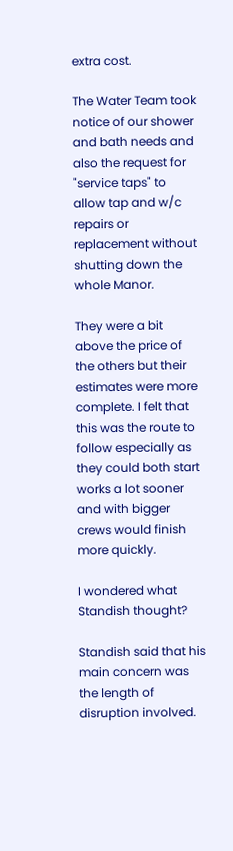extra cost.

The Water Team took notice of our shower and bath needs and also the request for "service taps" to allow tap and w/c repairs or replacement without shutting down the whole Manor.

They were a bit above the price of the others but their estimates were more complete. I felt that this was the route to follow especially as they could both start works a lot sooner and with bigger crews would finish more quickly.

I wondered what Standish thought?

Standish said that his main concern was the length of disruption involved.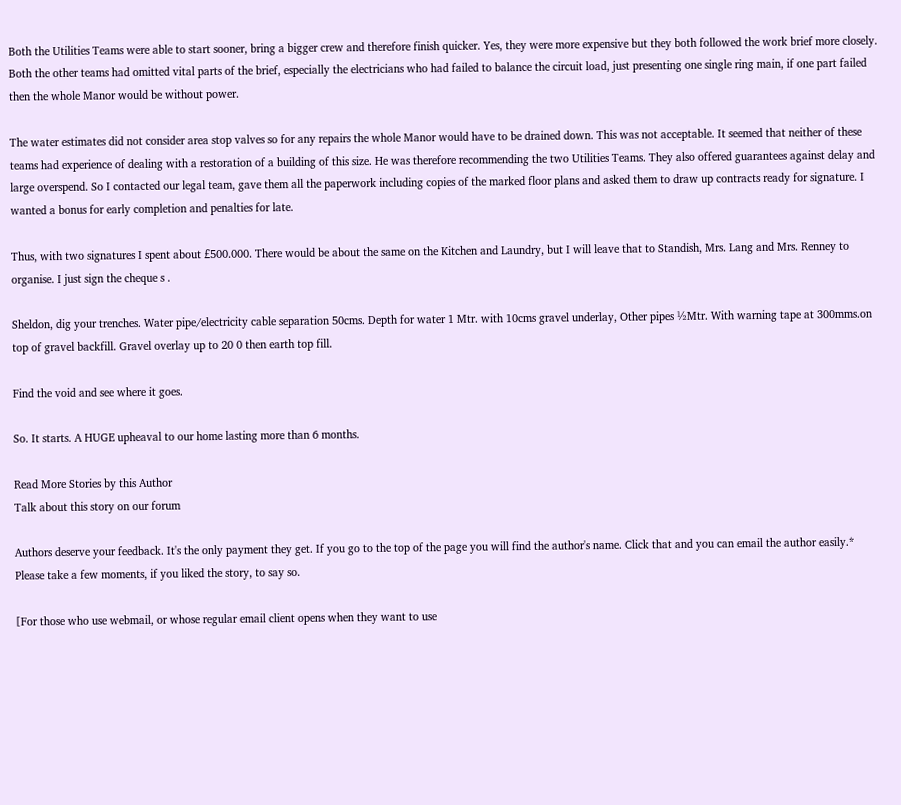Both the Utilities Teams were able to start sooner, bring a bigger crew and therefore finish quicker. Yes, they were more expensive but they both followed the work brief more closely. Both the other teams had omitted vital parts of the brief, especially the electricians who had failed to balance the circuit load, just presenting one single ring main, if one part failed then the whole Manor would be without power.

The water estimates did not consider area stop valves so for any repairs the whole Manor would have to be drained down. This was not acceptable. It seemed that neither of these teams had experience of dealing with a restoration of a building of this size. He was therefore recommending the two Utilities Teams. They also offered guarantees against delay and large overspend. So I contacted our legal team, gave them all the paperwork including copies of the marked floor plans and asked them to draw up contracts ready for signature. I wanted a bonus for early completion and penalties for late.

Thus, with two signatures I spent about £500.000. There would be about the same on the Kitchen and Laundry, but I will leave that to Standish, Mrs. Lang and Mrs. Renney to organise. I just sign the cheque s .

Sheldon, dig your trenches. Water pipe/electricity cable separation 50cms. Depth for water 1 Mtr. with 10cms gravel underlay, Other pipes ½Mtr. With warning tape at 300mms.on top of gravel backfill. Gravel overlay up to 20 0 then earth top fill.

Find the void and see where it goes.

So. It starts. A HUGE upheaval to our home lasting more than 6 months.

Read More Stories by this Author
Talk about this story on our forum

Authors deserve your feedback. It's the only payment they get. If you go to the top of the page you will find the author's name. Click that and you can email the author easily.* Please take a few moments, if you liked the story, to say so.

[For those who use webmail, or whose regular email client opens when they want to use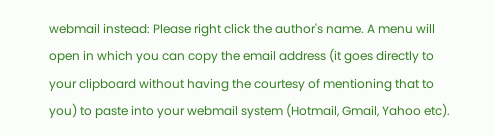webmail instead: Please right click the author's name. A menu will open in which you can copy the email address (it goes directly to your clipboard without having the courtesy of mentioning that to you) to paste into your webmail system (Hotmail, Gmail, Yahoo etc).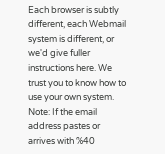Each browser is subtly different, each Webmail system is different, or we'd give fuller instructions here. We trust you to know how to use your own system. Note: If the email address pastes or arrives with %40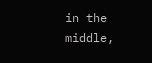in the middle,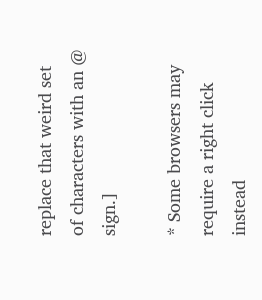replace that weird set of characters with an @ sign.]

* Some browsers may require a right click instead